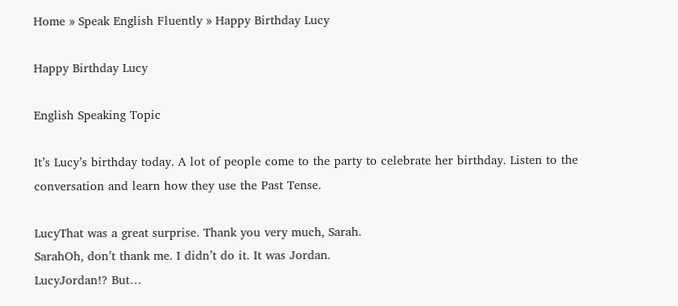Home » Speak English Fluently » Happy Birthday Lucy

Happy Birthday Lucy

English Speaking Topic

It’s Lucy’s birthday today. A lot of people come to the party to celebrate her birthday. Listen to the conversation and learn how they use the Past Tense.

LucyThat was a great surprise. Thank you very much, Sarah.
SarahOh, don’t thank me. I didn’t do it. It was Jordan.
LucyJordan!? But…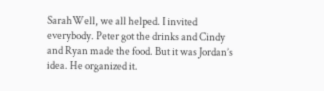SarahWell, we all helped. I invited everybody. Peter got the drinks and Cindy and Ryan made the food. But it was Jordan’s idea. He organized it.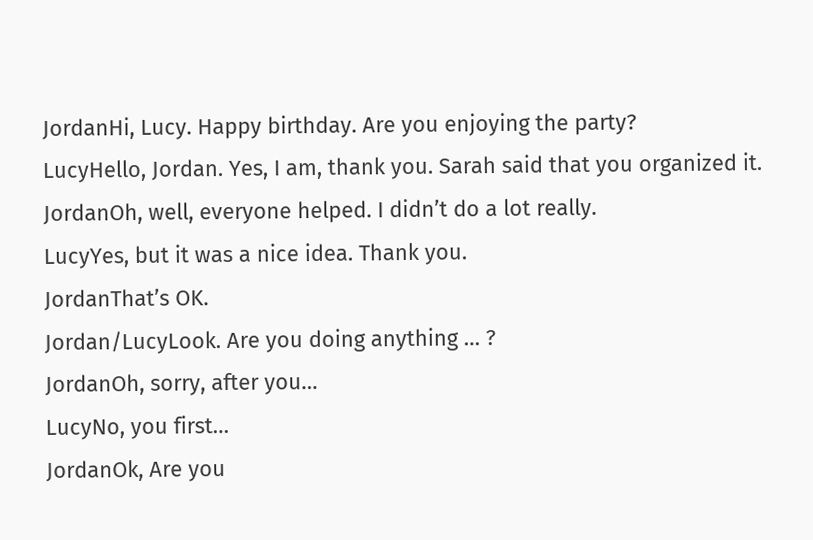JordanHi, Lucy. Happy birthday. Are you enjoying the party?
LucyHello, Jordan. Yes, I am, thank you. Sarah said that you organized it.
JordanOh, well, everyone helped. I didn’t do a lot really.
LucyYes, but it was a nice idea. Thank you.
JordanThat’s OK.
Jordan/LucyLook. Are you doing anything … ?
JordanOh, sorry, after you…
LucyNo, you first…
JordanOk, Are you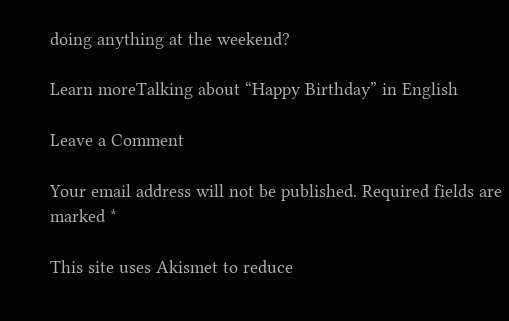doing anything at the weekend?

Learn moreTalking about “Happy Birthday” in English

Leave a Comment

Your email address will not be published. Required fields are marked *

This site uses Akismet to reduce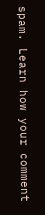spam. Learn how your comment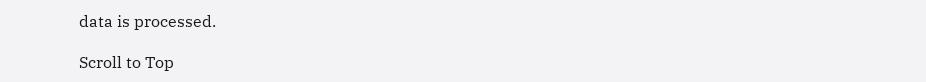data is processed.

Scroll to Top